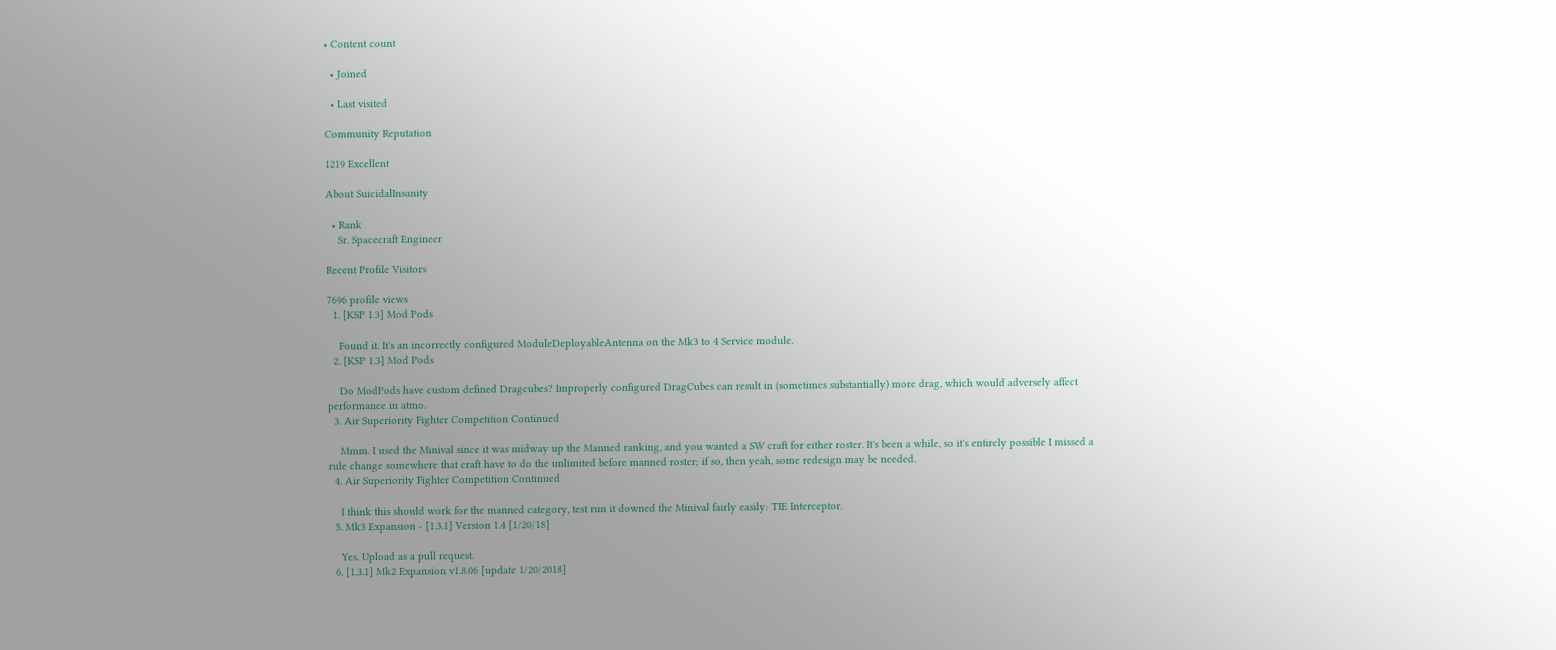• Content count

  • Joined

  • Last visited

Community Reputation

1219 Excellent

About SuicidalInsanity

  • Rank
    Sr. Spacecraft Engineer

Recent Profile Visitors

7696 profile views
  1. [KSP 1.3] Mod Pods

    Found it. It's an incorrectly configured ModuleDeployableAntenna on the Mk3 to 4 Service module.
  2. [KSP 1.3] Mod Pods

    Do ModPods have custom defined Dragcubes? Improperly configured DragCubes can result in (sometimes substantially) more drag, which would adversely affect performance in atmo.
  3. Air Superiority Fighter Competition Continued

    Mmm. I used the Minival since it was midway up the Manned ranking, and you wanted a SW craft for either roster. It's been a while, so it's entirely possible I missed a rule change somewhere that craft have to do the unlimited before manned roster; if so, then yeah, some redesign may be needed.
  4. Air Superiority Fighter Competition Continued

    I think this should work for the manned category, test run it downed the Minival fairly easily: TIE Interceptor.
  5. Mk3 Expansion - [1.3.1] Version 1.4 [1/20/18]

    Yes. Upload as a pull request.
  6. [1.3.1] Mk2 Expansion v1.8.06 [update 1/20/2018]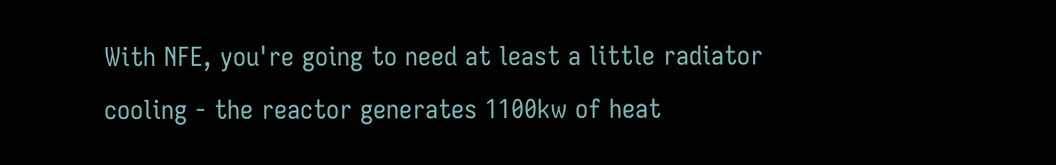With NFE, you're going to need at least a little radiator cooling - the reactor generates 1100kw of heat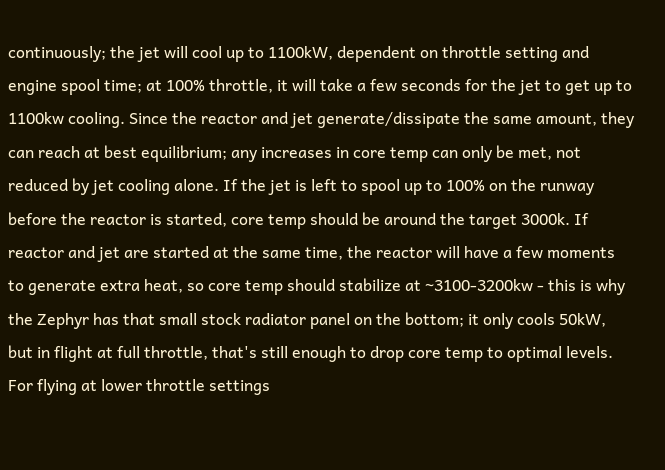continuously; the jet will cool up to 1100kW, dependent on throttle setting and engine spool time; at 100% throttle, it will take a few seconds for the jet to get up to 1100kw cooling. Since the reactor and jet generate/dissipate the same amount, they can reach at best equilibrium; any increases in core temp can only be met, not reduced by jet cooling alone. If the jet is left to spool up to 100% on the runway before the reactor is started, core temp should be around the target 3000k. If reactor and jet are started at the same time, the reactor will have a few moments to generate extra heat, so core temp should stabilize at ~3100-3200kw - this is why the Zephyr has that small stock radiator panel on the bottom; it only cools 50kW, but in flight at full throttle, that's still enough to drop core temp to optimal levels. For flying at lower throttle settings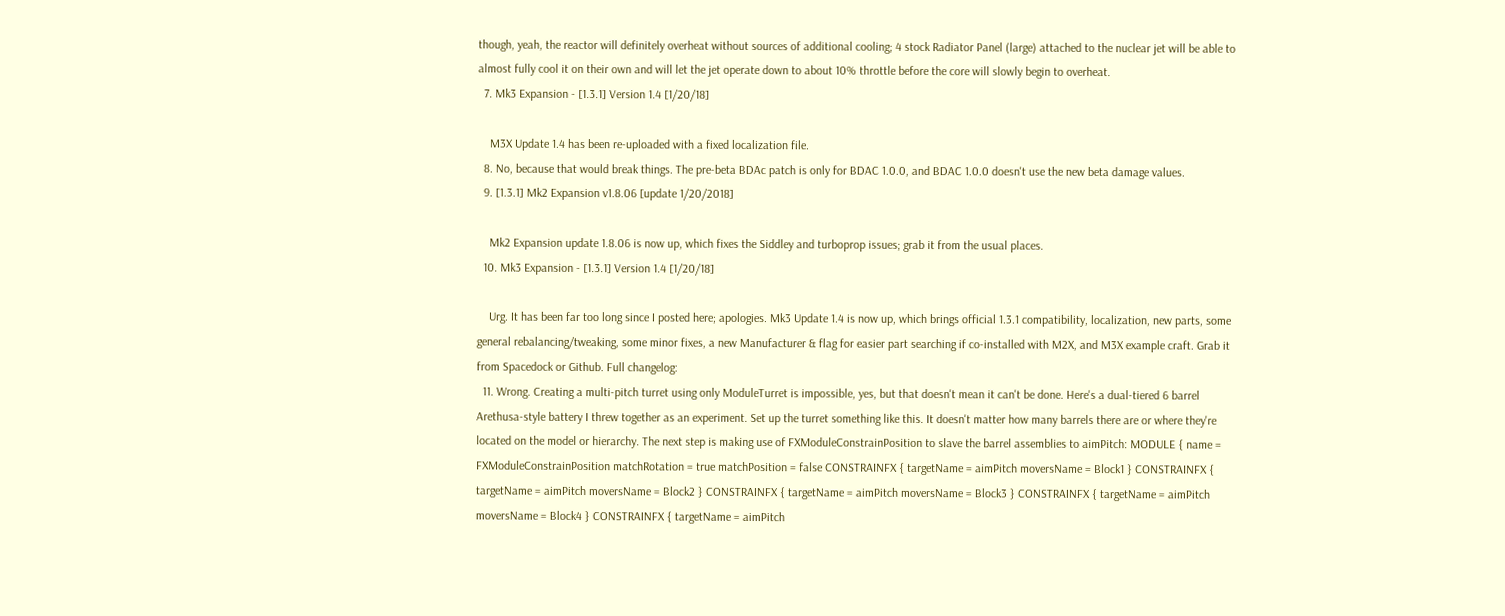though, yeah, the reactor will definitely overheat without sources of additional cooling; 4 stock Radiator Panel (large) attached to the nuclear jet will be able to almost fully cool it on their own and will let the jet operate down to about 10% throttle before the core will slowly begin to overheat.
  7. Mk3 Expansion - [1.3.1] Version 1.4 [1/20/18]

    M3X Update 1.4 has been re-uploaded with a fixed localization file.
  8. No, because that would break things. The pre-beta BDAc patch is only for BDAC 1.0.0, and BDAC 1.0.0 doesn't use the new beta damage values.
  9. [1.3.1] Mk2 Expansion v1.8.06 [update 1/20/2018]

    Mk2 Expansion update 1.8.06 is now up, which fixes the Siddley and turboprop issues; grab it from the usual places.
  10. Mk3 Expansion - [1.3.1] Version 1.4 [1/20/18]

    Urg. It has been far too long since I posted here; apologies. Mk3 Update 1.4 is now up, which brings official 1.3.1 compatibility, localization, new parts, some general rebalancing/tweaking, some minor fixes, a new Manufacturer & flag for easier part searching if co-installed with M2X, and M3X example craft. Grab it from Spacedock or Github. Full changelog:
  11. Wrong. Creating a multi-pitch turret using only ModuleTurret is impossible, yes, but that doesn't mean it can't be done. Here's a dual-tiered 6 barrel Arethusa-style battery I threw together as an experiment. Set up the turret something like this. It doesn't matter how many barrels there are or where they're located on the model or hierarchy. The next step is making use of FXModuleConstrainPosition to slave the barrel assemblies to aimPitch: MODULE { name = FXModuleConstrainPosition matchRotation = true matchPosition = false CONSTRAINFX { targetName = aimPitch moversName = Block1 } CONSTRAINFX { targetName = aimPitch moversName = Block2 } CONSTRAINFX { targetName = aimPitch moversName = Block3 } CONSTRAINFX { targetName = aimPitch moversName = Block4 } CONSTRAINFX { targetName = aimPitch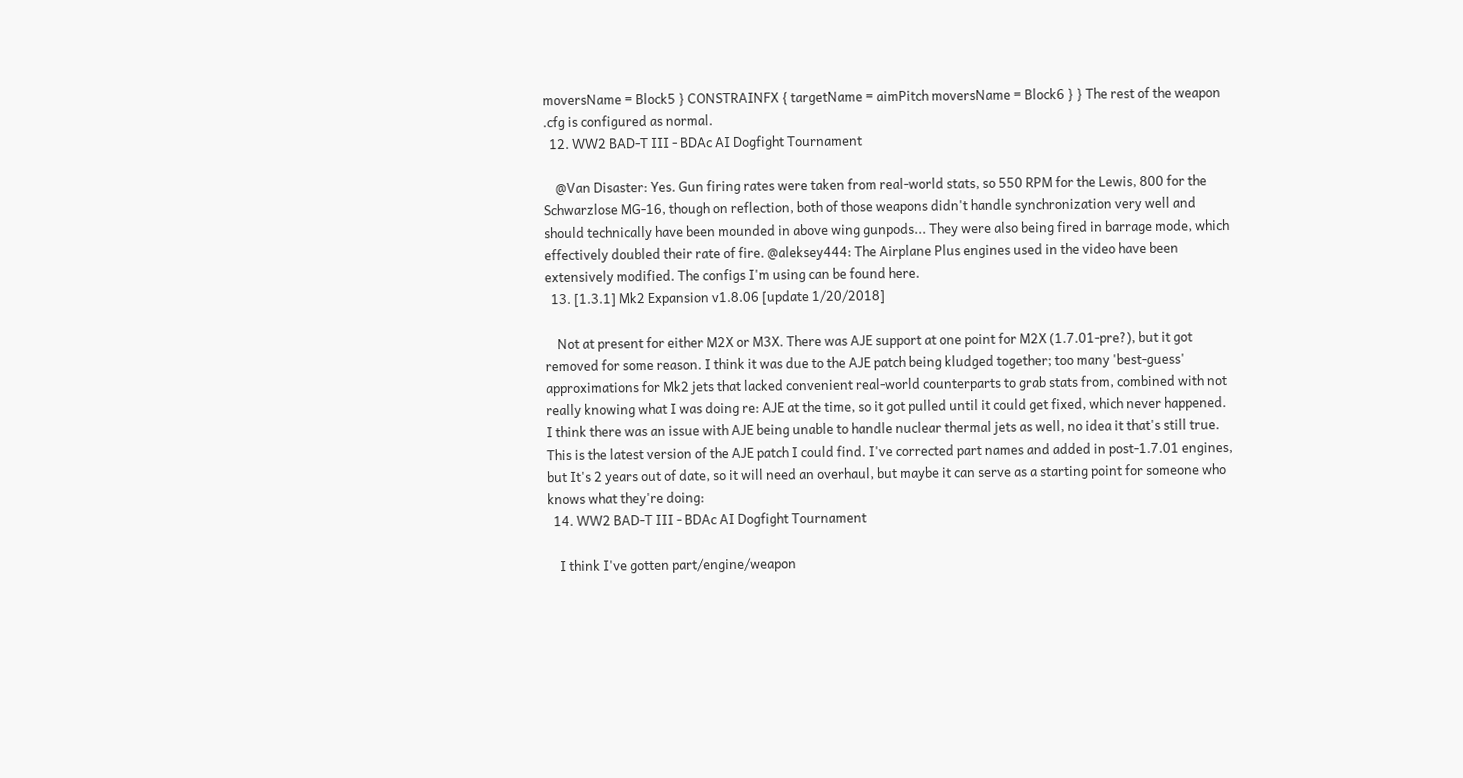moversName = Block5 } CONSTRAINFX { targetName = aimPitch moversName = Block6 } } The rest of the weapon .cfg is configured as normal.
  12. WW2 BAD-T III - BDAc AI Dogfight Tournament

    @Van Disaster: Yes. Gun firing rates were taken from real-world stats, so 550 RPM for the Lewis, 800 for the Schwarzlose MG-16, though on reflection, both of those weapons didn't handle synchronization very well and should technically have been mounded in above wing gunpods... They were also being fired in barrage mode, which effectively doubled their rate of fire. @aleksey444: The Airplane Plus engines used in the video have been extensively modified. The configs I'm using can be found here.
  13. [1.3.1] Mk2 Expansion v1.8.06 [update 1/20/2018]

    Not at present for either M2X or M3X. There was AJE support at one point for M2X (1.7.01-pre?), but it got removed for some reason. I think it was due to the AJE patch being kludged together; too many 'best-guess' approximations for Mk2 jets that lacked convenient real-world counterparts to grab stats from, combined with not really knowing what I was doing re: AJE at the time, so it got pulled until it could get fixed, which never happened. I think there was an issue with AJE being unable to handle nuclear thermal jets as well, no idea it that's still true. This is the latest version of the AJE patch I could find. I've corrected part names and added in post-1.7.01 engines, but It's 2 years out of date, so it will need an overhaul, but maybe it can serve as a starting point for someone who knows what they're doing:
  14. WW2 BAD-T III - BDAc AI Dogfight Tournament

    I think I've gotten part/engine/weapon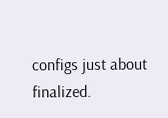configs just about finalized.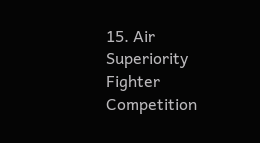15. Air Superiority Fighter Competition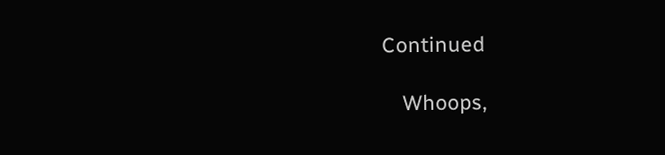Continued

    Whoops,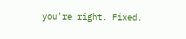you're right. Fixed.